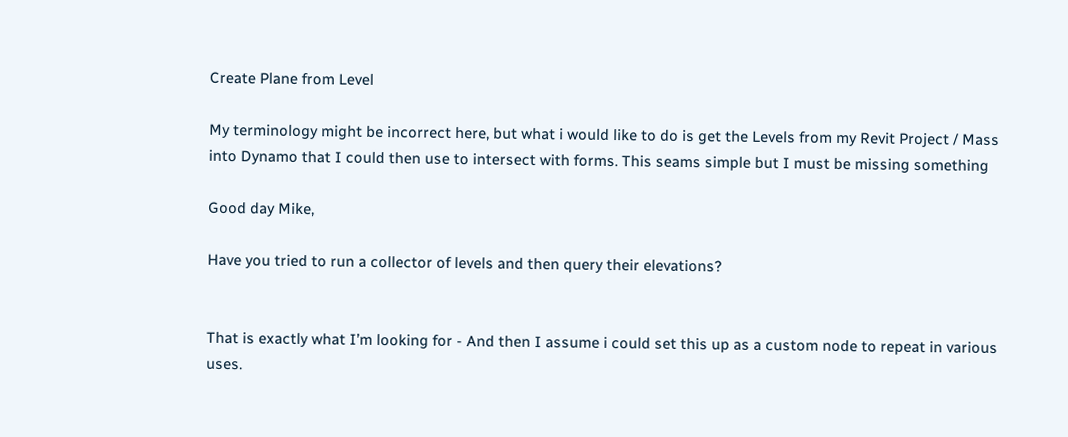Create Plane from Level

My terminology might be incorrect here, but what i would like to do is get the Levels from my Revit Project / Mass into Dynamo that I could then use to intersect with forms. This seams simple but I must be missing something

Good day Mike,

Have you tried to run a collector of levels and then query their elevations?


That is exactly what I’m looking for - And then I assume i could set this up as a custom node to repeat in various uses.